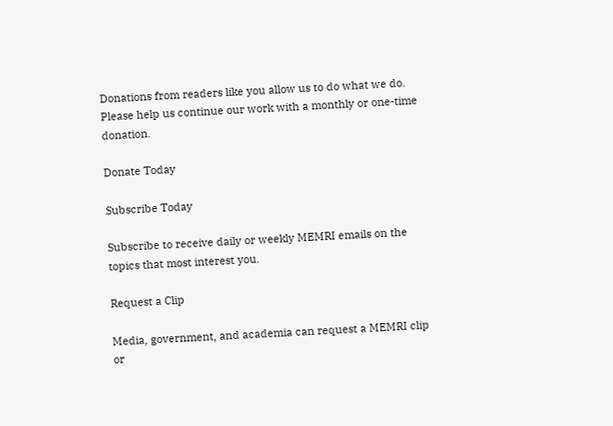Donations from readers like you allow us to do what we do. Please help us continue our work with a monthly or one-time donation.

Donate Today

Subscribe Today

Subscribe to receive daily or weekly MEMRI emails on the topics that most interest you.

Request a Clip

Media, government, and academia can request a MEMRI clip or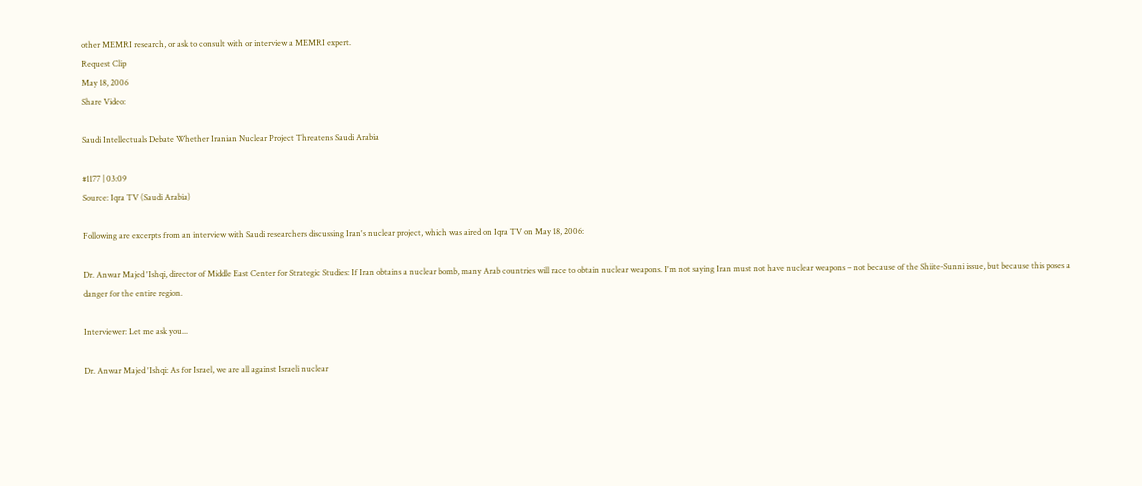other MEMRI research, or ask to consult with or interview a MEMRI expert.
Request Clip
May 18, 2006
Share Video:

Saudi Intellectuals Debate Whether Iranian Nuclear Project Threatens Saudi Arabia

#1177 | 03:09
Source: Iqra TV (Saudi Arabia)

Following are excerpts from an interview with Saudi researchers discussing Iran's nuclear project, which was aired on Iqra TV on May 18, 2006:

Dr. Anwar Majed 'Ishqi, director of Middle East Center for Strategic Studies: If Iran obtains a nuclear bomb, many Arab countries will race to obtain nuclear weapons. I'm not saying Iran must not have nuclear weapons – not because of the Shiite-Sunni issue, but because this poses a danger for the entire region.

Interviewer: Let me ask you...

Dr. Anwar Majed 'Ishqi: As for Israel, we are all against Israeli nuclear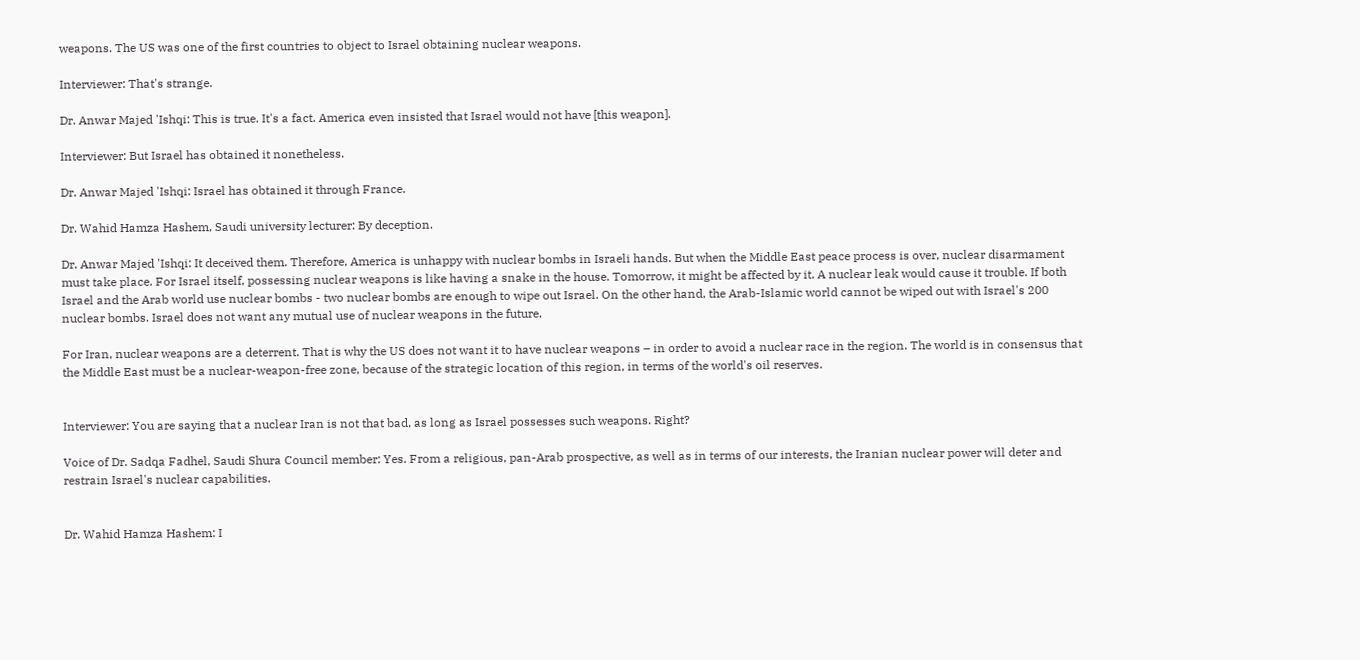weapons. The US was one of the first countries to object to Israel obtaining nuclear weapons.

Interviewer: That's strange.

Dr. Anwar Majed 'Ishqi: This is true. It's a fact. America even insisted that Israel would not have [this weapon].

Interviewer: But Israel has obtained it nonetheless.

Dr. Anwar Majed 'Ishqi: Israel has obtained it through France.

Dr. Wahid Hamza Hashem, Saudi university lecturer: By deception.

Dr. Anwar Majed 'Ishqi: It deceived them. Therefore, America is unhappy with nuclear bombs in Israeli hands. But when the Middle East peace process is over, nuclear disarmament must take place. For Israel itself, possessing nuclear weapons is like having a snake in the house. Tomorrow, it might be affected by it. A nuclear leak would cause it trouble. If both Israel and the Arab world use nuclear bombs - two nuclear bombs are enough to wipe out Israel. On the other hand, the Arab-Islamic world cannot be wiped out with Israel's 200 nuclear bombs. Israel does not want any mutual use of nuclear weapons in the future.

For Iran, nuclear weapons are a deterrent. That is why the US does not want it to have nuclear weapons – in order to avoid a nuclear race in the region. The world is in consensus that the Middle East must be a nuclear-weapon-free zone, because of the strategic location of this region, in terms of the world's oil reserves.


Interviewer: You are saying that a nuclear Iran is not that bad, as long as Israel possesses such weapons. Right?

Voice of Dr. Sadqa Fadhel, Saudi Shura Council member: Yes. From a religious, pan-Arab prospective, as well as in terms of our interests, the Iranian nuclear power will deter and restrain Israel's nuclear capabilities.


Dr. Wahid Hamza Hashem: I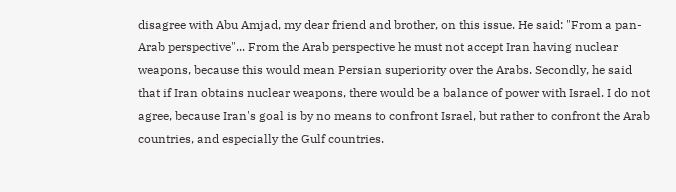disagree with Abu Amjad, my dear friend and brother, on this issue. He said: "From a pan-Arab perspective"... From the Arab perspective he must not accept Iran having nuclear weapons, because this would mean Persian superiority over the Arabs. Secondly, he said that if Iran obtains nuclear weapons, there would be a balance of power with Israel. I do not agree, because Iran's goal is by no means to confront Israel, but rather to confront the Arab countries, and especially the Gulf countries.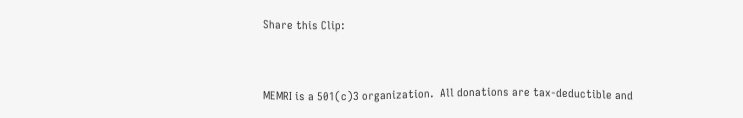Share this Clip:


MEMRI is a 501(c)3 organization.  All donations are tax-deductible and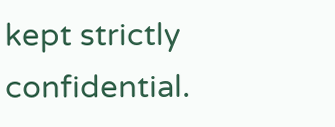kept strictly confidential.